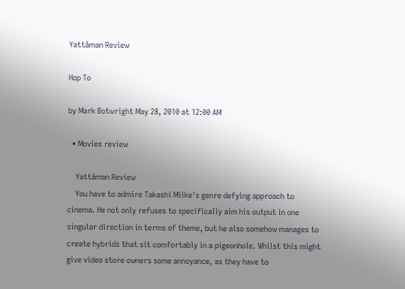Yattâman Review

Hop To

by Mark Botwright May 28, 2010 at 12:00 AM

  • Movies review

    Yattâman Review
    You have to admire Takashi Miike's genre defying approach to cinema. He not only refuses to specifically aim his output in one singular direction in terms of theme, but he also somehow manages to create hybrids that sit comfortably in a pigeonhole. Whilst this might give video store owners some annoyance, as they have to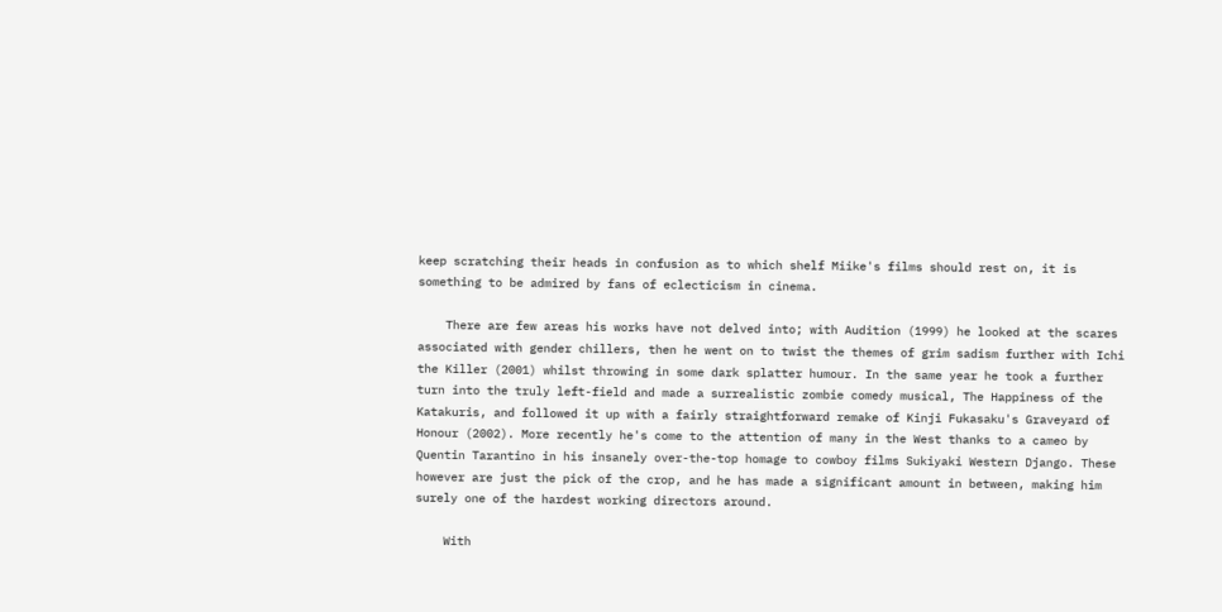keep scratching their heads in confusion as to which shelf Miike's films should rest on, it is something to be admired by fans of eclecticism in cinema.

    There are few areas his works have not delved into; with Audition (1999) he looked at the scares associated with gender chillers, then he went on to twist the themes of grim sadism further with Ichi the Killer (2001) whilst throwing in some dark splatter humour. In the same year he took a further turn into the truly left-field and made a surrealistic zombie comedy musical, The Happiness of the Katakuris, and followed it up with a fairly straightforward remake of Kinji Fukasaku's Graveyard of Honour (2002). More recently he's come to the attention of many in the West thanks to a cameo by Quentin Tarantino in his insanely over-the-top homage to cowboy films Sukiyaki Western Django. These however are just the pick of the crop, and he has made a significant amount in between, making him surely one of the hardest working directors around.

    With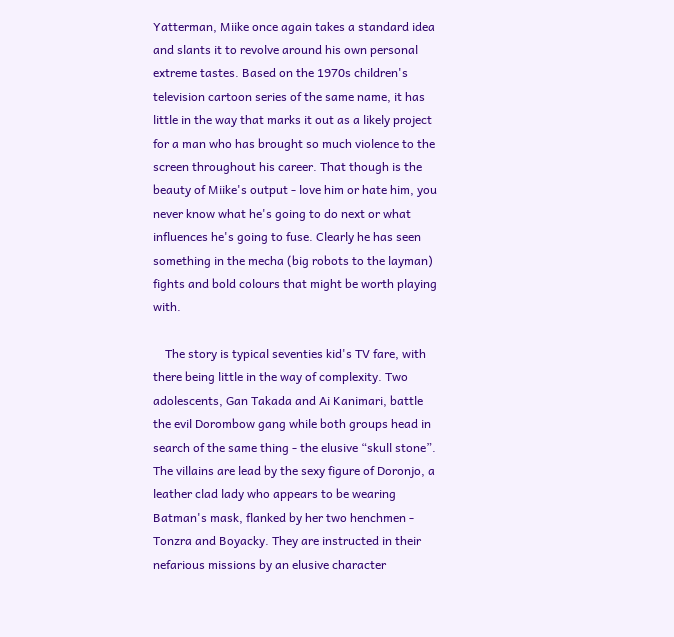Yatterman, Miike once again takes a standard idea and slants it to revolve around his own personal extreme tastes. Based on the 1970s children's television cartoon series of the same name, it has little in the way that marks it out as a likely project for a man who has brought so much violence to the screen throughout his career. That though is the beauty of Miike's output - love him or hate him, you never know what he's going to do next or what influences he's going to fuse. Clearly he has seen something in the mecha (big robots to the layman) fights and bold colours that might be worth playing with.

    The story is typical seventies kid's TV fare, with there being little in the way of complexity. Two adolescents, Gan Takada and Ai Kanimari, battle the evil Dorombow gang while both groups head in search of the same thing - the elusive “skull stone”. The villains are lead by the sexy figure of Doronjo, a leather clad lady who appears to be wearing Batman's mask, flanked by her two henchmen - Tonzra and Boyacky. They are instructed in their nefarious missions by an elusive character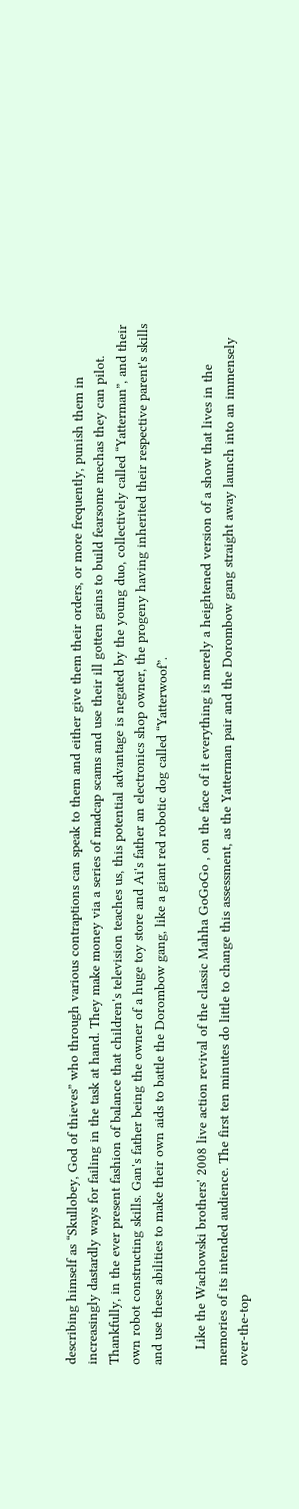describing himself as “Skullobey, God of thieves” who through various contraptions can speak to them and either give them their orders, or more frequently, punish them in increasingly dastardly ways for failing in the task at hand. They make money via a series of madcap scams and use their ill gotten gains to build fearsome mechas they can pilot. Thankfully, in the ever present fashion of balance that children's television teaches us, this potential advantage is negated by the young duo, collectively called “Yatterman”, and their own robot constructing skills. Gan's father being the owner of a huge toy store and Ai's father an electronics shop owner, the progeny having inherited their respective parent's skills and use these abilities to make their own aids to battle the Dorombow gang, like a giant red robotic dog called “Yatterwoof”.

    Like the Wachowski brothers' 2008 live action revival of the classic Mahha GoGoGo , on the face of it everything is merely a heightened version of a show that lives in the memories of its intended audience. The first ten minutes do little to change this assessment, as the Yatterman pair and the Dorombow gang straight away launch into an immensely over-the-top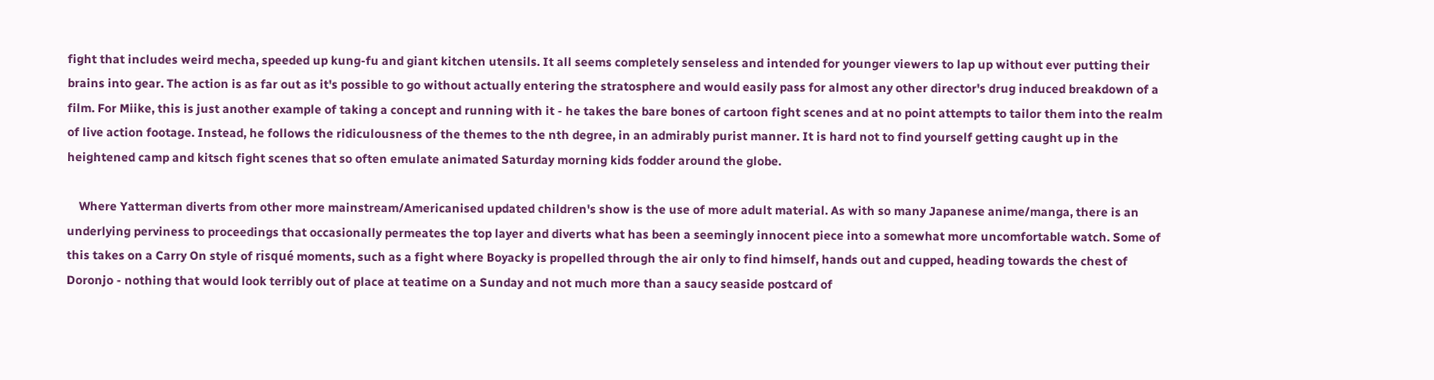fight that includes weird mecha, speeded up kung-fu and giant kitchen utensils. It all seems completely senseless and intended for younger viewers to lap up without ever putting their brains into gear. The action is as far out as it's possible to go without actually entering the stratosphere and would easily pass for almost any other director's drug induced breakdown of a film. For Miike, this is just another example of taking a concept and running with it - he takes the bare bones of cartoon fight scenes and at no point attempts to tailor them into the realm of live action footage. Instead, he follows the ridiculousness of the themes to the nth degree, in an admirably purist manner. It is hard not to find yourself getting caught up in the heightened camp and kitsch fight scenes that so often emulate animated Saturday morning kids fodder around the globe.

    Where Yatterman diverts from other more mainstream/Americanised updated children's show is the use of more adult material. As with so many Japanese anime/manga, there is an underlying perviness to proceedings that occasionally permeates the top layer and diverts what has been a seemingly innocent piece into a somewhat more uncomfortable watch. Some of this takes on a Carry On style of risqué moments, such as a fight where Boyacky is propelled through the air only to find himself, hands out and cupped, heading towards the chest of Doronjo - nothing that would look terribly out of place at teatime on a Sunday and not much more than a saucy seaside postcard of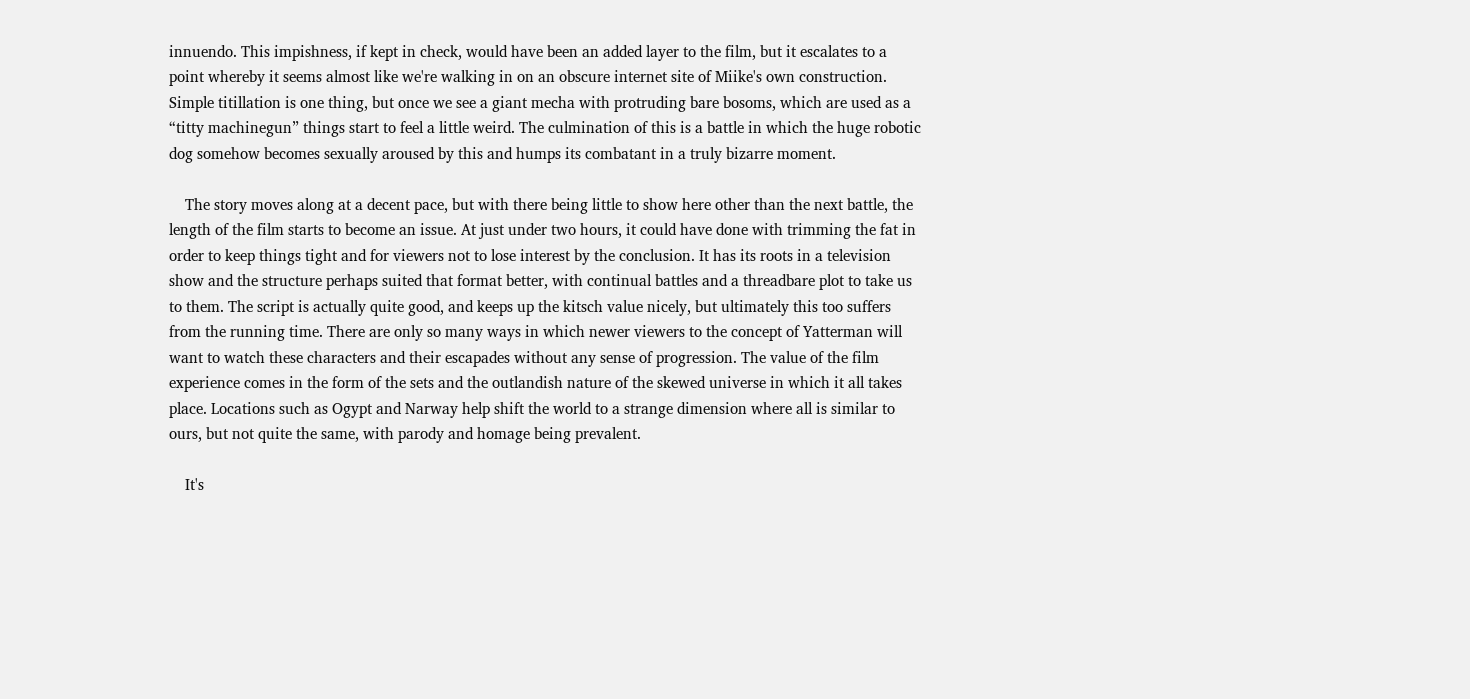innuendo. This impishness, if kept in check, would have been an added layer to the film, but it escalates to a point whereby it seems almost like we're walking in on an obscure internet site of Miike's own construction. Simple titillation is one thing, but once we see a giant mecha with protruding bare bosoms, which are used as a “titty machinegun” things start to feel a little weird. The culmination of this is a battle in which the huge robotic dog somehow becomes sexually aroused by this and humps its combatant in a truly bizarre moment.

    The story moves along at a decent pace, but with there being little to show here other than the next battle, the length of the film starts to become an issue. At just under two hours, it could have done with trimming the fat in order to keep things tight and for viewers not to lose interest by the conclusion. It has its roots in a television show and the structure perhaps suited that format better, with continual battles and a threadbare plot to take us to them. The script is actually quite good, and keeps up the kitsch value nicely, but ultimately this too suffers from the running time. There are only so many ways in which newer viewers to the concept of Yatterman will want to watch these characters and their escapades without any sense of progression. The value of the film experience comes in the form of the sets and the outlandish nature of the skewed universe in which it all takes place. Locations such as Ogypt and Narway help shift the world to a strange dimension where all is similar to ours, but not quite the same, with parody and homage being prevalent.

    It's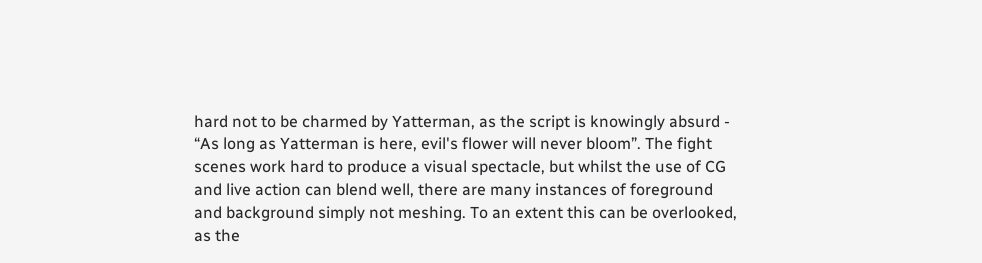hard not to be charmed by Yatterman, as the script is knowingly absurd - “As long as Yatterman is here, evil's flower will never bloom”. The fight scenes work hard to produce a visual spectacle, but whilst the use of CG and live action can blend well, there are many instances of foreground and background simply not meshing. To an extent this can be overlooked, as the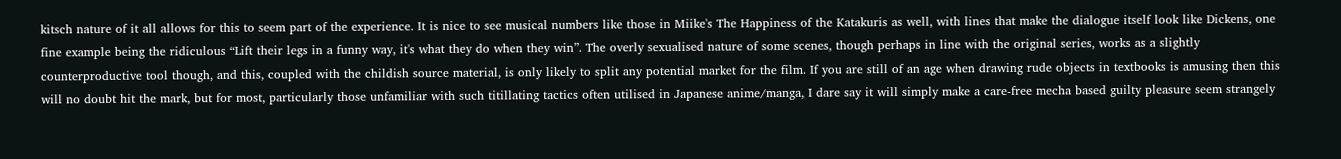kitsch nature of it all allows for this to seem part of the experience. It is nice to see musical numbers like those in Miike's The Happiness of the Katakuris as well, with lines that make the dialogue itself look like Dickens, one fine example being the ridiculous “Lift their legs in a funny way, it's what they do when they win”. The overly sexualised nature of some scenes, though perhaps in line with the original series, works as a slightly counterproductive tool though, and this, coupled with the childish source material, is only likely to split any potential market for the film. If you are still of an age when drawing rude objects in textbooks is amusing then this will no doubt hit the mark, but for most, particularly those unfamiliar with such titillating tactics often utilised in Japanese anime/manga, I dare say it will simply make a care-free mecha based guilty pleasure seem strangely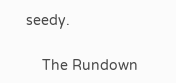seedy.

    The Rundown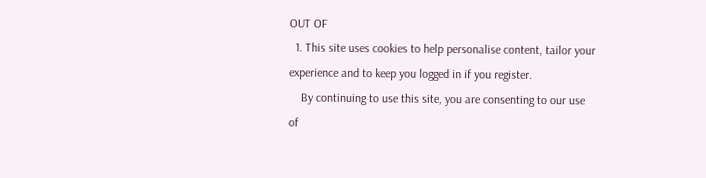OUT OF
  1. This site uses cookies to help personalise content, tailor your experience and to keep you logged in if you register.
    By continuing to use this site, you are consenting to our use of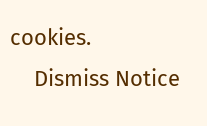cookies.
    Dismiss Notice